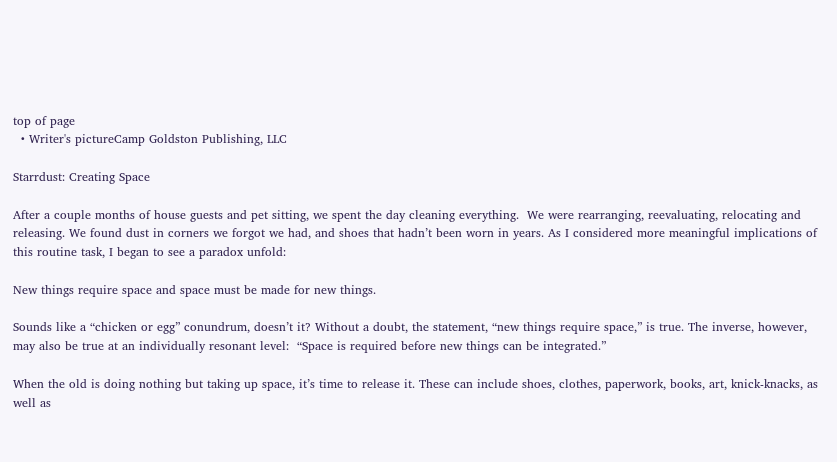top of page
  • Writer's pictureCamp Goldston Publishing, LLC

Starrdust: Creating Space

After a couple months of house guests and pet sitting, we spent the day cleaning everything.  We were rearranging, reevaluating, relocating and releasing. We found dust in corners we forgot we had, and shoes that hadn’t been worn in years. As I considered more meaningful implications of this routine task, I began to see a paradox unfold:

New things require space and space must be made for new things.

Sounds like a “chicken or egg” conundrum, doesn’t it? Without a doubt, the statement, “new things require space,” is true. The inverse, however, may also be true at an individually resonant level:  “Space is required before new things can be integrated.”

When the old is doing nothing but taking up space, it’s time to release it. These can include shoes, clothes, paperwork, books, art, knick-knacks, as well as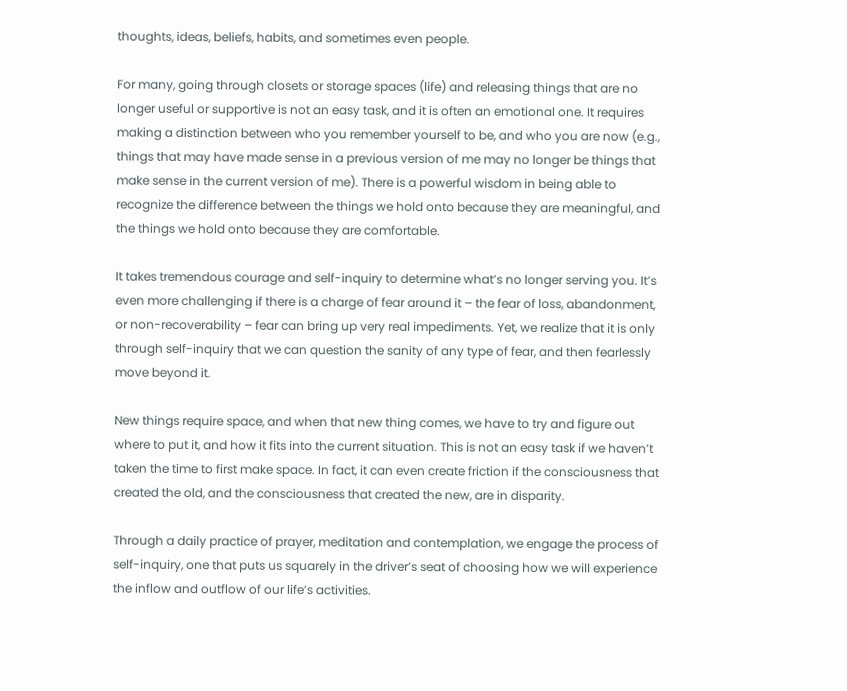thoughts, ideas, beliefs, habits, and sometimes even people.

For many, going through closets or storage spaces (life) and releasing things that are no longer useful or supportive is not an easy task, and it is often an emotional one. It requires making a distinction between who you remember yourself to be, and who you are now (e.g., things that may have made sense in a previous version of me may no longer be things that make sense in the current version of me). There is a powerful wisdom in being able to recognize the difference between the things we hold onto because they are meaningful, and the things we hold onto because they are comfortable.

It takes tremendous courage and self-inquiry to determine what’s no longer serving you. It’s even more challenging if there is a charge of fear around it – the fear of loss, abandonment, or non-recoverability – fear can bring up very real impediments. Yet, we realize that it is only through self-inquiry that we can question the sanity of any type of fear, and then fearlessly move beyond it.

New things require space, and when that new thing comes, we have to try and figure out where to put it, and how it fits into the current situation. This is not an easy task if we haven’t taken the time to first make space. In fact, it can even create friction if the consciousness that created the old, and the consciousness that created the new, are in disparity.

Through a daily practice of prayer, meditation and contemplation, we engage the process of self-inquiry, one that puts us squarely in the driver’s seat of choosing how we will experience the inflow and outflow of our life’s activities.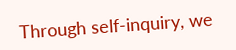Through self-inquiry, we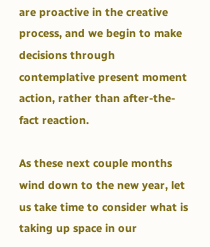are proactive in the creative process, and we begin to make decisions through contemplative present moment action, rather than after-the-fact reaction.

As these next couple months wind down to the new year, let us take time to consider what is taking up space in our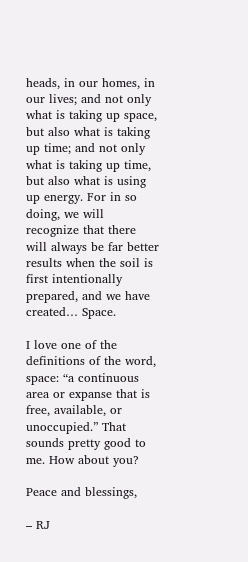heads, in our homes, in our lives; and not only what is taking up space, but also what is taking up time; and not only what is taking up time, but also what is using up energy. For in so doing, we will recognize that there will always be far better results when the soil is first intentionally prepared, and we have created… Space.

I love one of the definitions of the word, space: “a continuous area or expanse that is free, available, or unoccupied.” That sounds pretty good to me. How about you?

Peace and blessings,

– RJ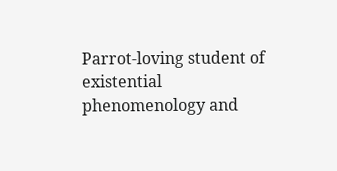Parrot-loving student of existential phenomenology and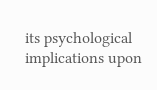its psychological implications upon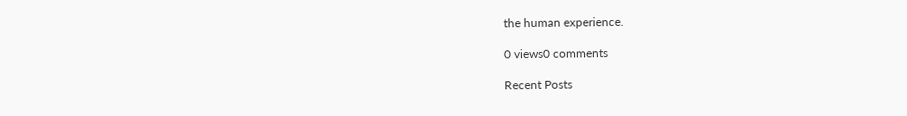the human experience.

0 views0 comments

Recent Posts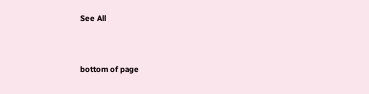See All


bottom of page